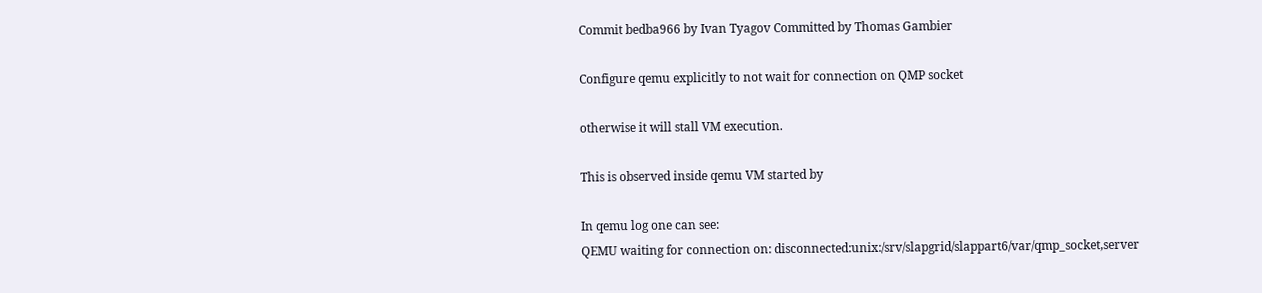Commit bedba966 by Ivan Tyagov Committed by Thomas Gambier

Configure qemu explicitly to not wait for connection on QMP socket

otherwise it will stall VM execution.

This is observed inside qemu VM started by

In qemu log one can see:
QEMU waiting for connection on: disconnected:unix:/srv/slapgrid/slappart6/var/qmp_socket,server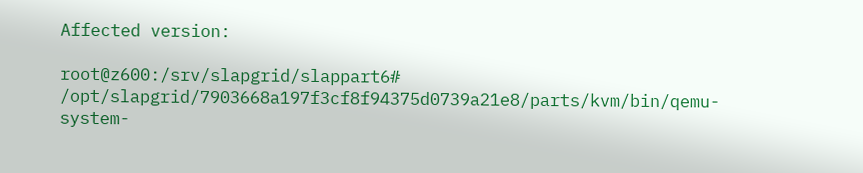Affected version:

root@z600:/srv/slapgrid/slappart6# /opt/slapgrid/7903668a197f3cf8f94375d0739a21e8/parts/kvm/bin/qemu-system-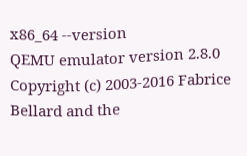x86_64 --version
QEMU emulator version 2.8.0
Copyright (c) 2003-2016 Fabrice Bellard and the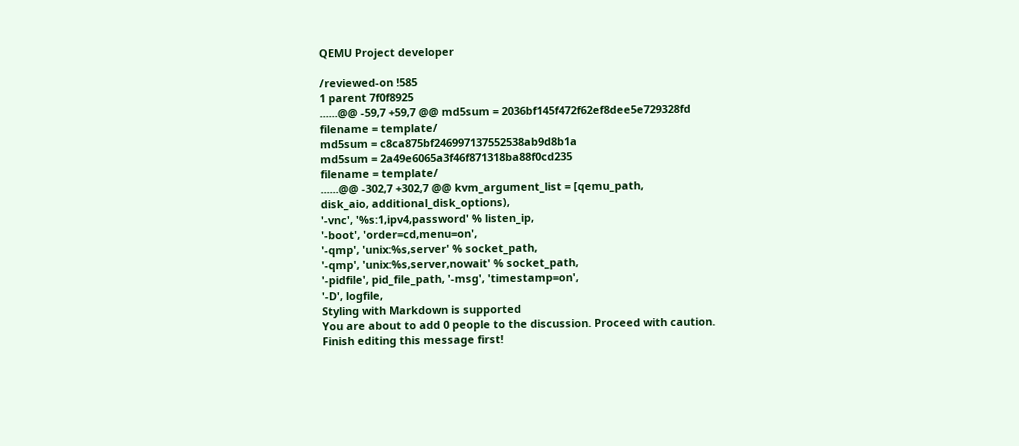QEMU Project developer

/reviewed-on !585
1 parent 7f0f8925
......@@ -59,7 +59,7 @@ md5sum = 2036bf145f472f62ef8dee5e729328fd
filename = template/
md5sum = c8ca875bf246997137552538ab9d8b1a
md5sum = 2a49e6065a3f46f871318ba88f0cd235
filename = template/
......@@ -302,7 +302,7 @@ kvm_argument_list = [qemu_path,
disk_aio, additional_disk_options),
'-vnc', '%s:1,ipv4,password' % listen_ip,
'-boot', 'order=cd,menu=on',
'-qmp', 'unix:%s,server' % socket_path,
'-qmp', 'unix:%s,server,nowait' % socket_path,
'-pidfile', pid_file_path, '-msg', 'timestamp=on',
'-D', logfile,
Styling with Markdown is supported
You are about to add 0 people to the discussion. Proceed with caution.
Finish editing this message first!